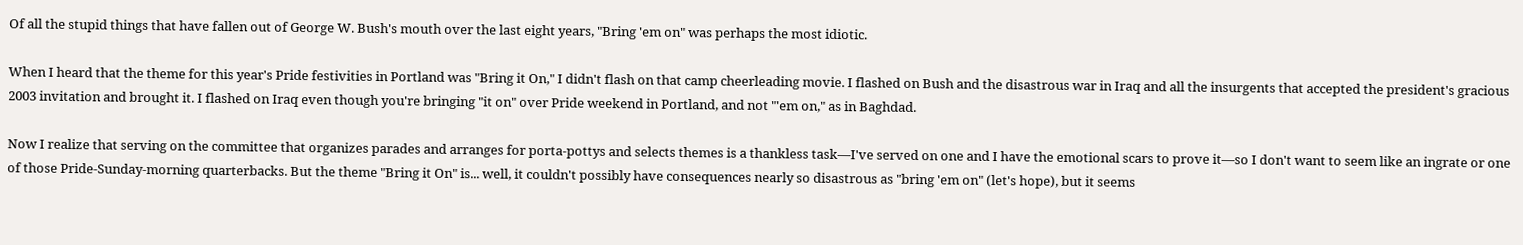Of all the stupid things that have fallen out of George W. Bush's mouth over the last eight years, "Bring 'em on" was perhaps the most idiotic.

When I heard that the theme for this year's Pride festivities in Portland was "Bring it On," I didn't flash on that camp cheerleading movie. I flashed on Bush and the disastrous war in Iraq and all the insurgents that accepted the president's gracious 2003 invitation and brought it. I flashed on Iraq even though you're bringing "it on" over Pride weekend in Portland, and not "'em on," as in Baghdad.

Now I realize that serving on the committee that organizes parades and arranges for porta-pottys and selects themes is a thankless task—I've served on one and I have the emotional scars to prove it—so I don't want to seem like an ingrate or one of those Pride-Sunday-morning quarterbacks. But the theme "Bring it On" is... well, it couldn't possibly have consequences nearly so disastrous as "bring 'em on" (let's hope), but it seems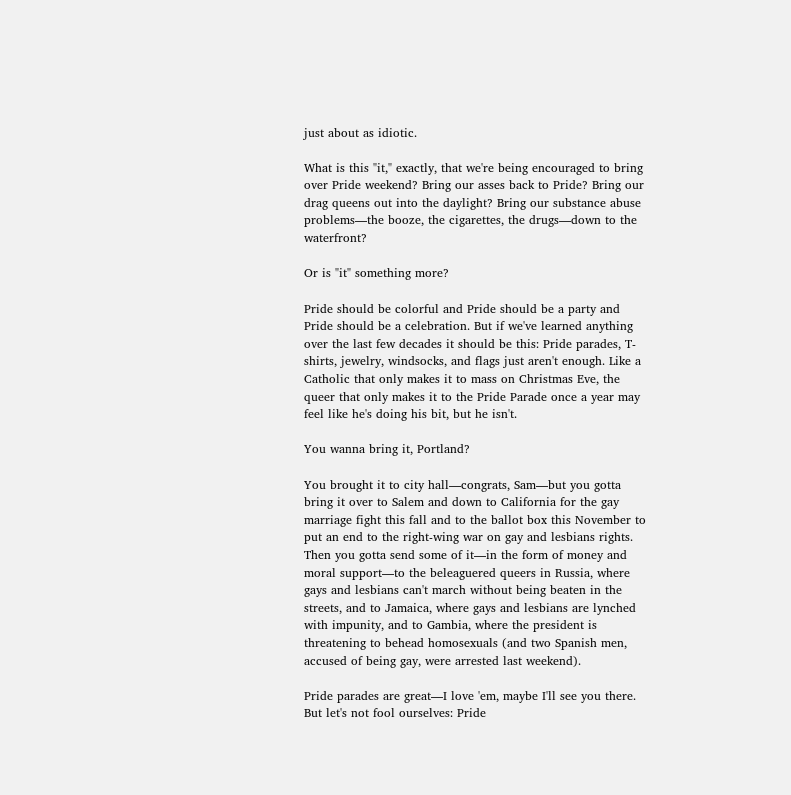just about as idiotic.

What is this "it," exactly, that we're being encouraged to bring over Pride weekend? Bring our asses back to Pride? Bring our drag queens out into the daylight? Bring our substance abuse problems—the booze, the cigarettes, the drugs—down to the waterfront?

Or is "it" something more?

Pride should be colorful and Pride should be a party and Pride should be a celebration. But if we've learned anything over the last few decades it should be this: Pride parades, T-shirts, jewelry, windsocks, and flags just aren't enough. Like a Catholic that only makes it to mass on Christmas Eve, the queer that only makes it to the Pride Parade once a year may feel like he's doing his bit, but he isn't.

You wanna bring it, Portland?

You brought it to city hall—congrats, Sam—but you gotta bring it over to Salem and down to California for the gay marriage fight this fall and to the ballot box this November to put an end to the right-wing war on gay and lesbians rights. Then you gotta send some of it—in the form of money and moral support—to the beleaguered queers in Russia, where gays and lesbians can't march without being beaten in the streets, and to Jamaica, where gays and lesbians are lynched with impunity, and to Gambia, where the president is threatening to behead homosexuals (and two Spanish men, accused of being gay, were arrested last weekend).

Pride parades are great—I love 'em, maybe I'll see you there. But let's not fool ourselves: Pride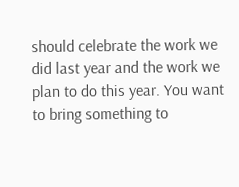should celebrate the work we did last year and the work we plan to do this year. You want to bring something to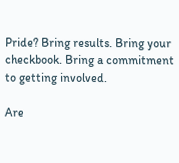Pride? Bring results. Bring your checkbook. Bring a commitment to getting involved.

Are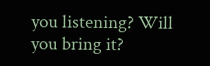you listening? Will you bring it?